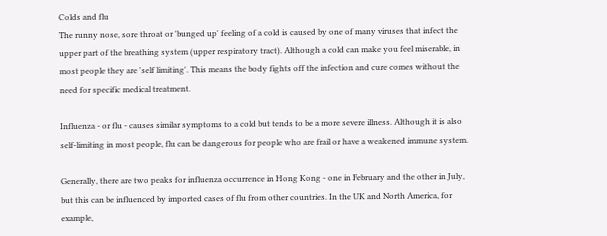Colds and flu
The runny nose, sore throat or 'bunged up' feeling of a cold is caused by one of many viruses that infect the upper part of the breathing system (upper respiratory tract). Although a cold can make you feel miserable, in most people they are 'self limiting'. This means the body fights off the infection and cure comes without the need for specific medical treatment.

Influenza - or flu - causes similar symptoms to a cold but tends to be a more severe illness. Although it is also self-limiting in most people, flu can be dangerous for people who are frail or have a weakened immune system.

Generally, there are two peaks for influenza occurrence in Hong Kong - one in February and the other in July, but this can be influenced by imported cases of flu from other countries. In the UK and North America, for example,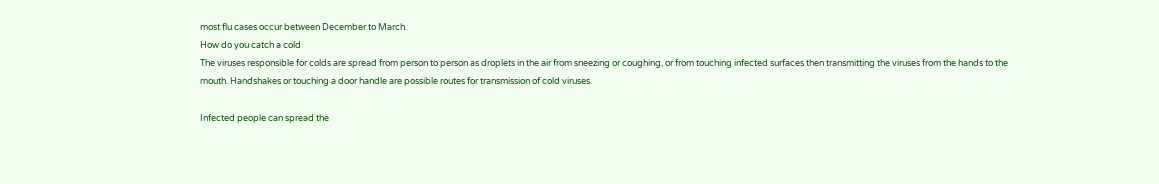most flu cases occur between December to March.
How do you catch a cold
The viruses responsible for colds are spread from person to person as droplets in the air from sneezing or coughing, or from touching infected surfaces then transmitting the viruses from the hands to the mouth. Handshakes or touching a door handle are possible routes for transmission of cold viruses.

Infected people can spread the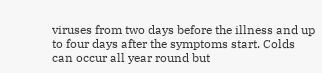viruses from two days before the illness and up to four days after the symptoms start. Colds can occur all year round but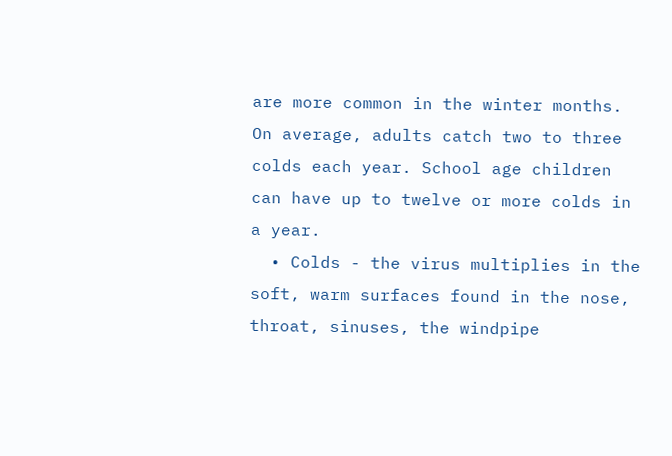are more common in the winter months. On average, adults catch two to three colds each year. School age children can have up to twelve or more colds in a year.
  • Colds - the virus multiplies in the soft, warm surfaces found in the nose, throat, sinuses, the windpipe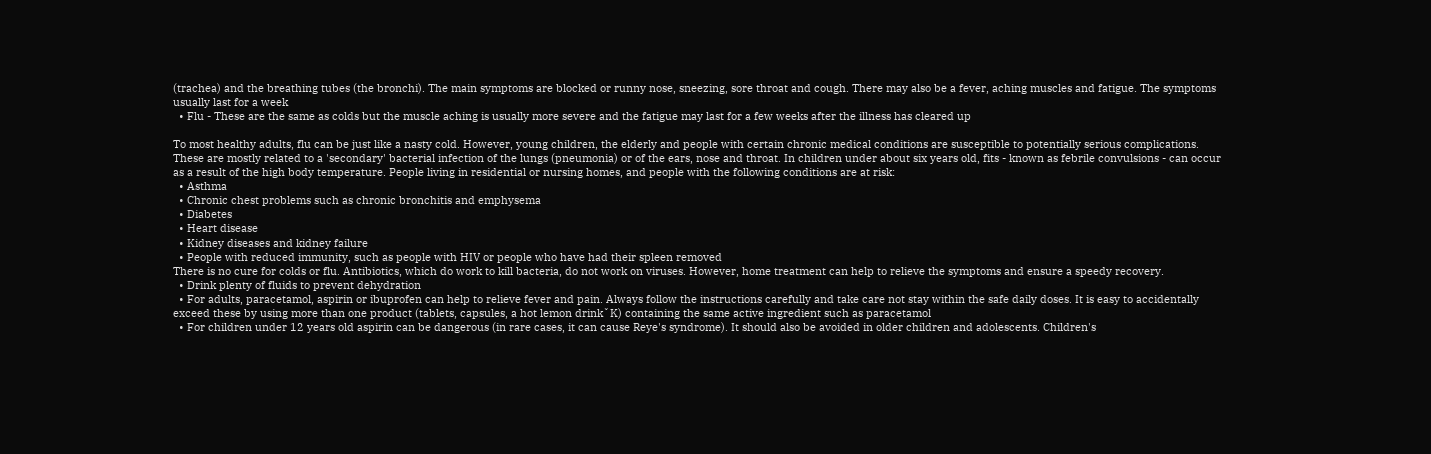(trachea) and the breathing tubes (the bronchi). The main symptoms are blocked or runny nose, sneezing, sore throat and cough. There may also be a fever, aching muscles and fatigue. The symptoms usually last for a week
  • Flu - These are the same as colds but the muscle aching is usually more severe and the fatigue may last for a few weeks after the illness has cleared up

To most healthy adults, flu can be just like a nasty cold. However, young children, the elderly and people with certain chronic medical conditions are susceptible to potentially serious complications. These are mostly related to a 'secondary' bacterial infection of the lungs (pneumonia) or of the ears, nose and throat. In children under about six years old, fits - known as febrile convulsions - can occur as a result of the high body temperature. People living in residential or nursing homes, and people with the following conditions are at risk:
  • Asthma
  • Chronic chest problems such as chronic bronchitis and emphysema
  • Diabetes
  • Heart disease
  • Kidney diseases and kidney failure
  • People with reduced immunity, such as people with HIV or people who have had their spleen removed
There is no cure for colds or flu. Antibiotics, which do work to kill bacteria, do not work on viruses. However, home treatment can help to relieve the symptoms and ensure a speedy recovery.
  • Drink plenty of fluids to prevent dehydration
  • For adults, paracetamol, aspirin or ibuprofen can help to relieve fever and pain. Always follow the instructions carefully and take care not stay within the safe daily doses. It is easy to accidentally exceed these by using more than one product (tablets, capsules, a hot lemon drinkˇK) containing the same active ingredient such as paracetamol
  • For children under 12 years old aspirin can be dangerous (in rare cases, it can cause Reye's syndrome). It should also be avoided in older children and adolescents. Children's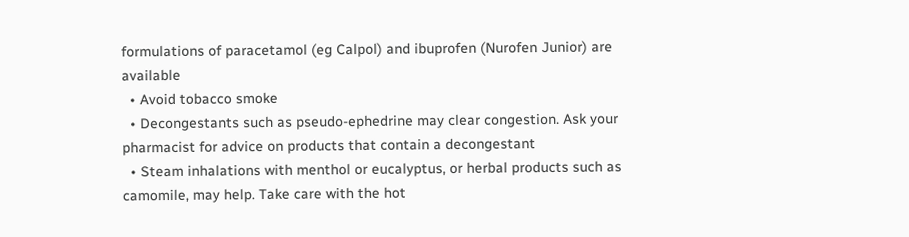formulations of paracetamol (eg Calpol) and ibuprofen (Nurofen Junior) are available
  • Avoid tobacco smoke
  • Decongestants such as pseudo-ephedrine may clear congestion. Ask your pharmacist for advice on products that contain a decongestant
  • Steam inhalations with menthol or eucalyptus, or herbal products such as camomile, may help. Take care with the hot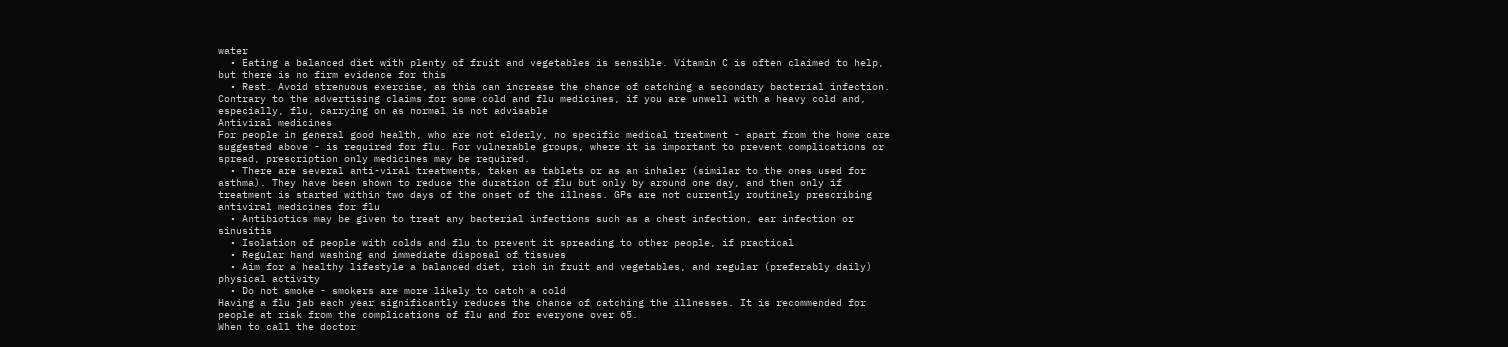water
  • Eating a balanced diet with plenty of fruit and vegetables is sensible. Vitamin C is often claimed to help, but there is no firm evidence for this
  • Rest. Avoid strenuous exercise, as this can increase the chance of catching a secondary bacterial infection. Contrary to the advertising claims for some cold and flu medicines, if you are unwell with a heavy cold and, especially, flu, carrying on as normal is not advisable
Antiviral medicines
For people in general good health, who are not elderly, no specific medical treatment - apart from the home care suggested above - is required for flu. For vulnerable groups, where it is important to prevent complications or spread, prescription only medicines may be required.
  • There are several anti-viral treatments, taken as tablets or as an inhaler (similar to the ones used for asthma). They have been shown to reduce the duration of flu but only by around one day, and then only if treatment is started within two days of the onset of the illness. GPs are not currently routinely prescribing antiviral medicines for flu
  • Antibiotics may be given to treat any bacterial infections such as a chest infection, ear infection or sinusitis
  • Isolation of people with colds and flu to prevent it spreading to other people, if practical
  • Regular hand washing and immediate disposal of tissues
  • Aim for a healthy lifestyle a balanced diet, rich in fruit and vegetables, and regular (preferably daily) physical activity
  • Do not smoke - smokers are more likely to catch a cold
Having a flu jab each year significantly reduces the chance of catching the illnesses. It is recommended for people at risk from the complications of flu and for everyone over 65.
When to call the doctor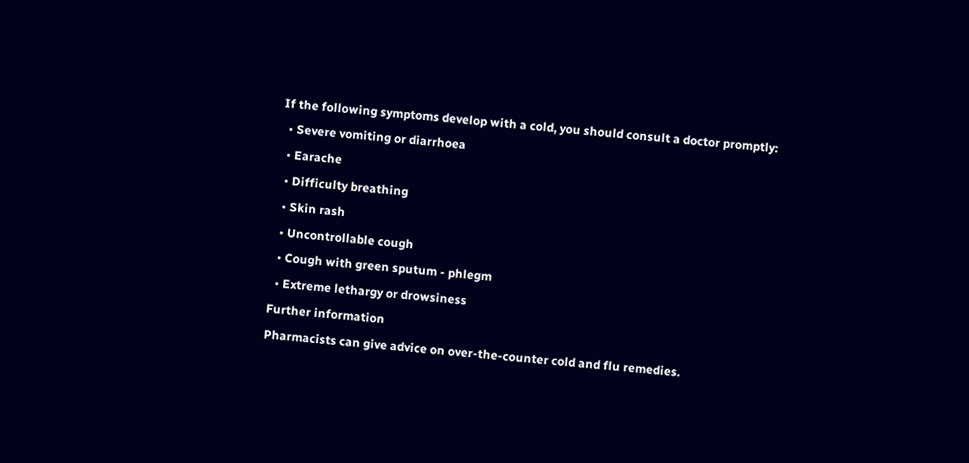If the following symptoms develop with a cold, you should consult a doctor promptly:
  • Severe vomiting or diarrhoea
  • Earache
  • Difficulty breathing
  • Skin rash
  • Uncontrollable cough
  • Cough with green sputum - phlegm
  • Extreme lethargy or drowsiness
Further information
Pharmacists can give advice on over-the-counter cold and flu remedies.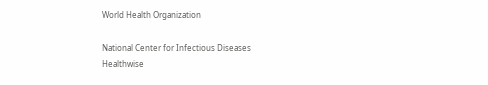World Health Organization

National Center for Infectious Diseases
Healthwise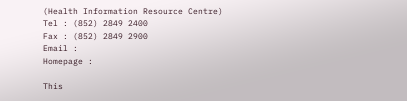(Health Information Resource Centre)
Tel : (852) 2849 2400
Fax : (852) 2849 2900
Email :
Homepage :

This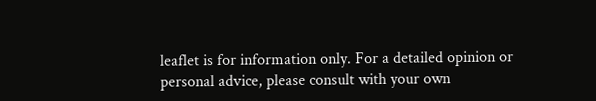leaflet is for information only. For a detailed opinion or personal advice, please consult with your own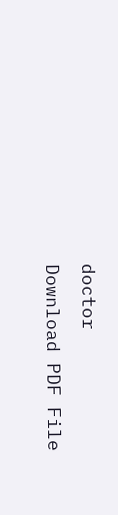doctor
Download PDF File